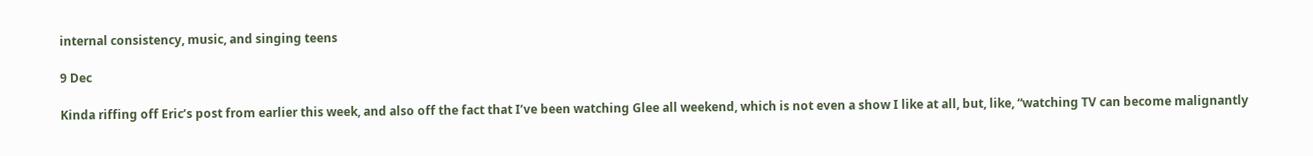internal consistency, music, and singing teens

9 Dec

Kinda riffing off Eric’s post from earlier this week, and also off the fact that I’ve been watching Glee all weekend, which is not even a show I like at all, but, like, “watching TV can become malignantly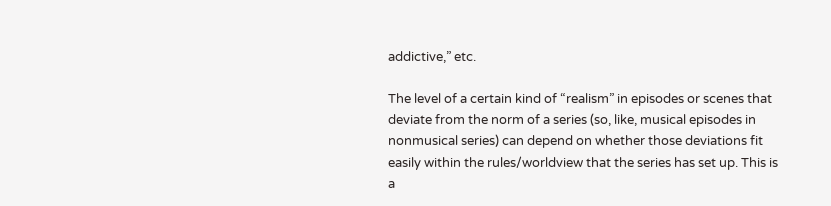addictive,” etc.

The level of a certain kind of “realism” in episodes or scenes that deviate from the norm of a series (so, like, musical episodes in nonmusical series) can depend on whether those deviations fit easily within the rules/worldview that the series has set up. This is a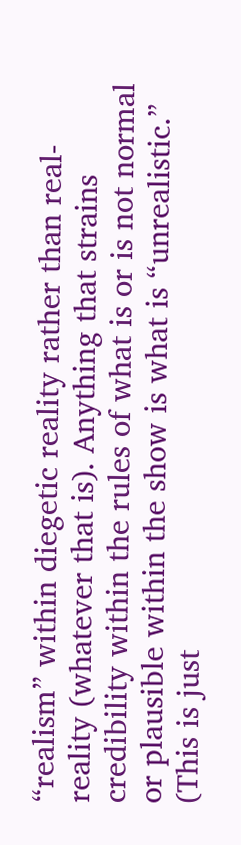“realism” within diegetic reality rather than real-reality (whatever that is). Anything that strains credibility within the rules of what is or is not normal or plausible within the show is what is “unrealistic.”  (This is just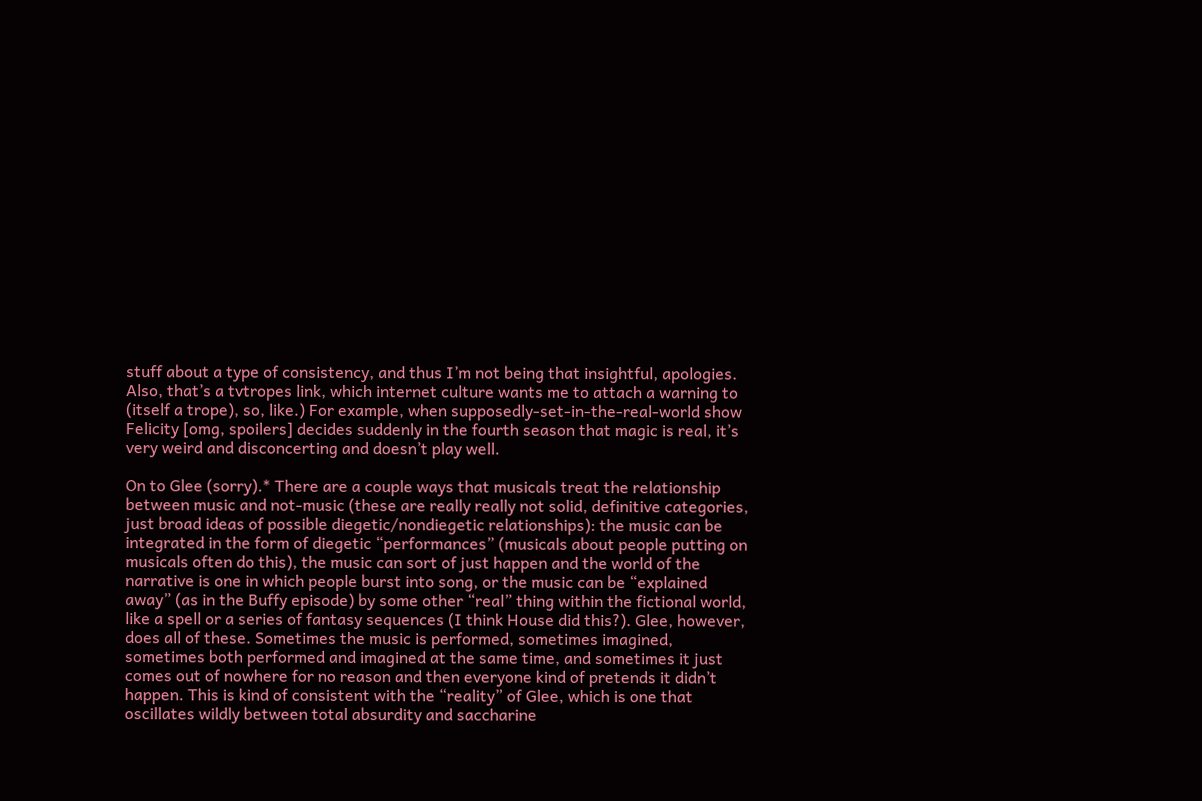stuff about a type of consistency, and thus I’m not being that insightful, apologies. Also, that’s a tvtropes link, which internet culture wants me to attach a warning to (itself a trope), so, like.) For example, when supposedly-set-in-the-real-world show Felicity [omg, spoilers] decides suddenly in the fourth season that magic is real, it’s very weird and disconcerting and doesn’t play well.

On to Glee (sorry).* There are a couple ways that musicals treat the relationship between music and not-music (these are really really not solid, definitive categories, just broad ideas of possible diegetic/nondiegetic relationships): the music can be integrated in the form of diegetic “performances” (musicals about people putting on musicals often do this), the music can sort of just happen and the world of the narrative is one in which people burst into song, or the music can be “explained away” (as in the Buffy episode) by some other “real” thing within the fictional world, like a spell or a series of fantasy sequences (I think House did this?). Glee, however, does all of these. Sometimes the music is performed, sometimes imagined, sometimes both performed and imagined at the same time, and sometimes it just comes out of nowhere for no reason and then everyone kind of pretends it didn’t happen. This is kind of consistent with the “reality” of Glee, which is one that oscillates wildly between total absurdity and saccharine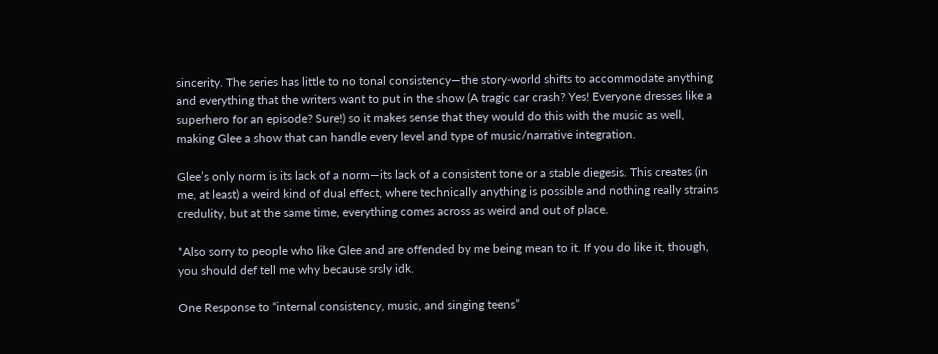sincerity. The series has little to no tonal consistency—the story-world shifts to accommodate anything and everything that the writers want to put in the show (A tragic car crash? Yes! Everyone dresses like a superhero for an episode? Sure!) so it makes sense that they would do this with the music as well, making Glee a show that can handle every level and type of music/narrative integration.

Glee’s only norm is its lack of a norm—its lack of a consistent tone or a stable diegesis. This creates (in me, at least) a weird kind of dual effect, where technically anything is possible and nothing really strains credulity, but at the same time, everything comes across as weird and out of place.

*Also sorry to people who like Glee and are offended by me being mean to it. If you do like it, though, you should def tell me why because srsly idk.

One Response to “internal consistency, music, and singing teens”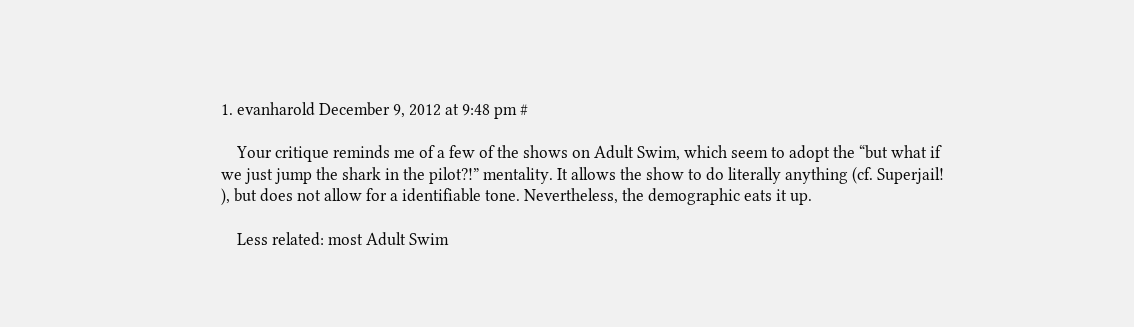1. evanharold December 9, 2012 at 9:48 pm #

    Your critique reminds me of a few of the shows on Adult Swim, which seem to adopt the “but what if we just jump the shark in the pilot?!” mentality. It allows the show to do literally anything (cf. Superjail! ), but does not allow for a identifiable tone. Nevertheless, the demographic eats it up.

    Less related: most Adult Swim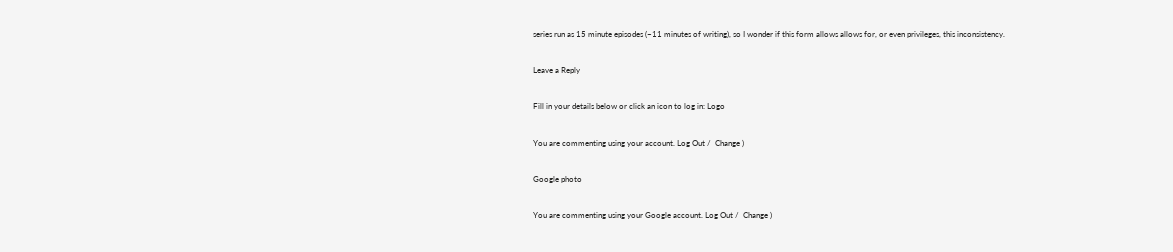series run as 15 minute episodes (~11 minutes of writing), so I wonder if this form allows allows for, or even privileges, this inconsistency.

Leave a Reply

Fill in your details below or click an icon to log in: Logo

You are commenting using your account. Log Out /  Change )

Google photo

You are commenting using your Google account. Log Out /  Change )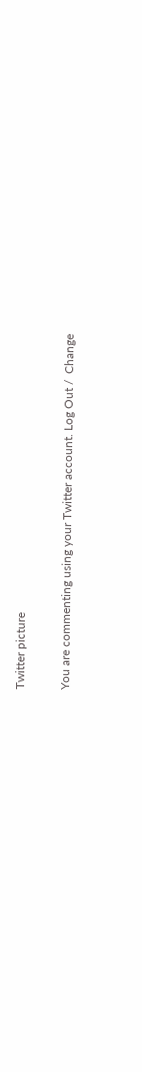Twitter picture

You are commenting using your Twitter account. Log Out /  Change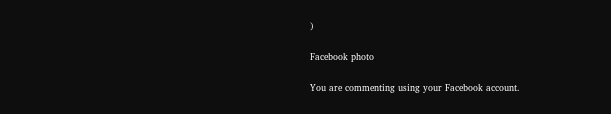)

Facebook photo

You are commenting using your Facebook account.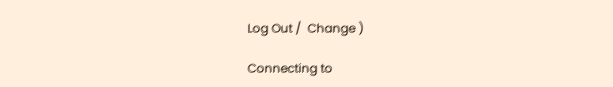Log Out /  Change )

Connecting to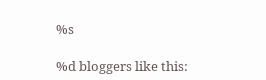%s

%d bloggers like this: